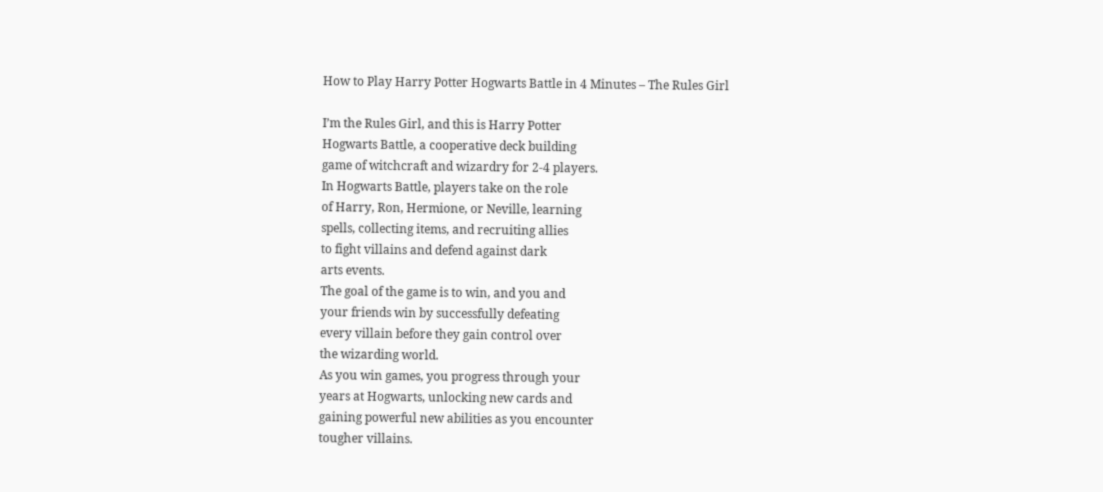How to Play Harry Potter Hogwarts Battle in 4 Minutes – The Rules Girl

I’m the Rules Girl, and this is Harry Potter
Hogwarts Battle, a cooperative deck building
game of witchcraft and wizardry for 2-4 players.
In Hogwarts Battle, players take on the role
of Harry, Ron, Hermione, or Neville, learning
spells, collecting items, and recruiting allies
to fight villains and defend against dark
arts events.
The goal of the game is to win, and you and
your friends win by successfully defeating
every villain before they gain control over
the wizarding world.
As you win games, you progress through your
years at Hogwarts, unlocking new cards and
gaining powerful new abilities as you encounter
tougher villains.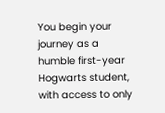You begin your journey as a humble first-year
Hogwarts student, with access to only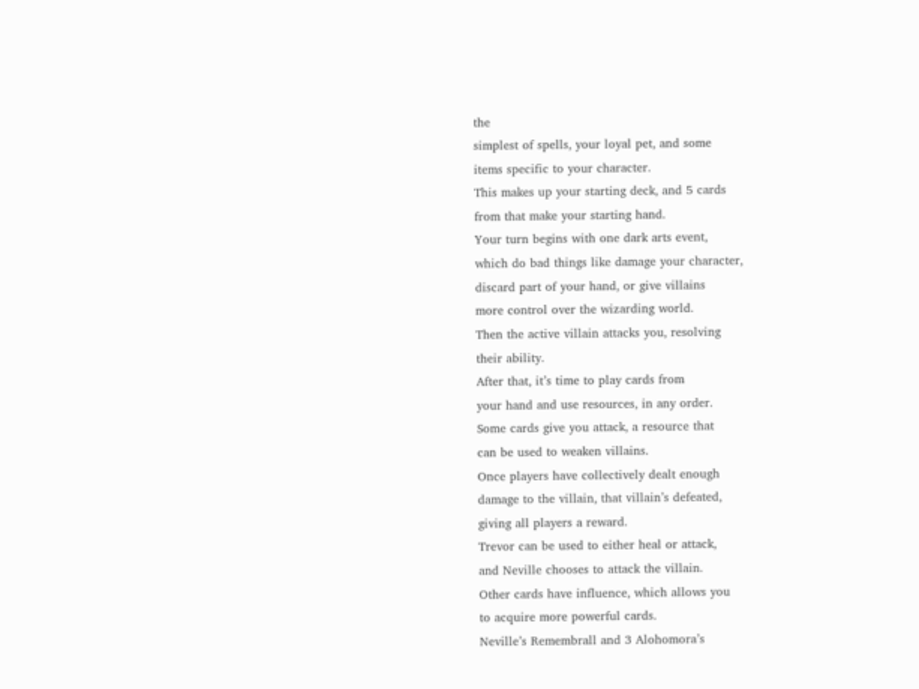the
simplest of spells, your loyal pet, and some
items specific to your character.
This makes up your starting deck, and 5 cards
from that make your starting hand.
Your turn begins with one dark arts event,
which do bad things like damage your character,
discard part of your hand, or give villains
more control over the wizarding world.
Then the active villain attacks you, resolving
their ability.
After that, it’s time to play cards from
your hand and use resources, in any order.
Some cards give you attack, a resource that
can be used to weaken villains.
Once players have collectively dealt enough
damage to the villain, that villain’s defeated,
giving all players a reward.
Trevor can be used to either heal or attack,
and Neville chooses to attack the villain.
Other cards have influence, which allows you
to acquire more powerful cards.
Neville’s Remembrall and 3 Alohomora’s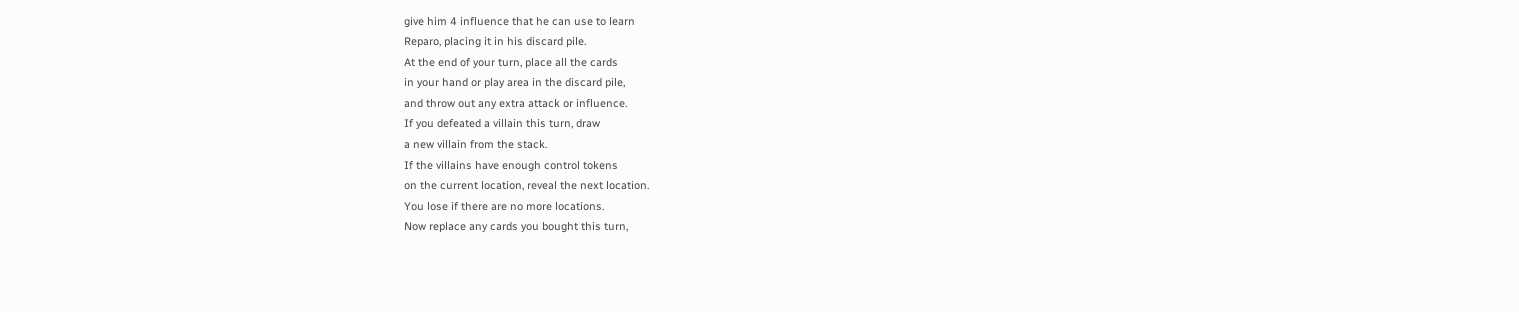give him 4 influence that he can use to learn
Reparo, placing it in his discard pile.
At the end of your turn, place all the cards
in your hand or play area in the discard pile,
and throw out any extra attack or influence.
If you defeated a villain this turn, draw
a new villain from the stack.
If the villains have enough control tokens
on the current location, reveal the next location.
You lose if there are no more locations.
Now replace any cards you bought this turn,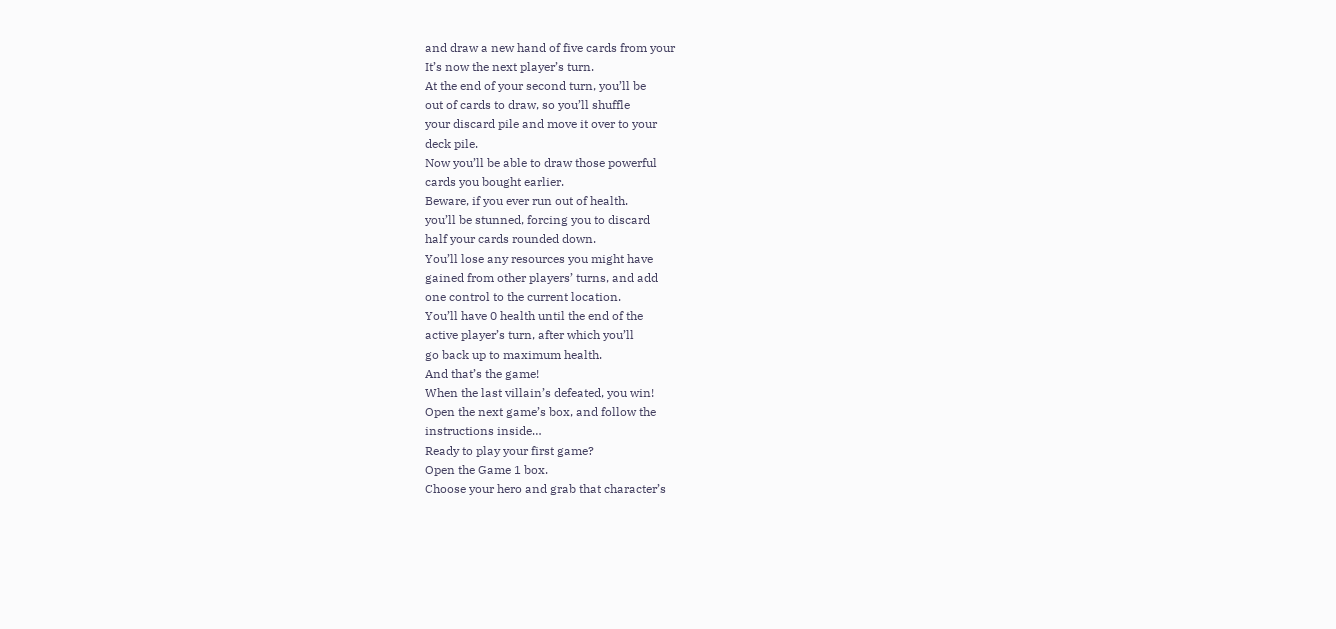and draw a new hand of five cards from your
It’s now the next player’s turn.
At the end of your second turn, you’ll be
out of cards to draw, so you’ll shuffle
your discard pile and move it over to your
deck pile.
Now you’ll be able to draw those powerful
cards you bought earlier.
Beware, if you ever run out of health.
you’ll be stunned, forcing you to discard
half your cards rounded down.
You’ll lose any resources you might have
gained from other players’ turns, and add
one control to the current location.
You’ll have 0 health until the end of the
active player’s turn, after which you’ll
go back up to maximum health.
And that’s the game!
When the last villain’s defeated, you win!
Open the next game’s box, and follow the
instructions inside…
Ready to play your first game?
Open the Game 1 box.
Choose your hero and grab that character’s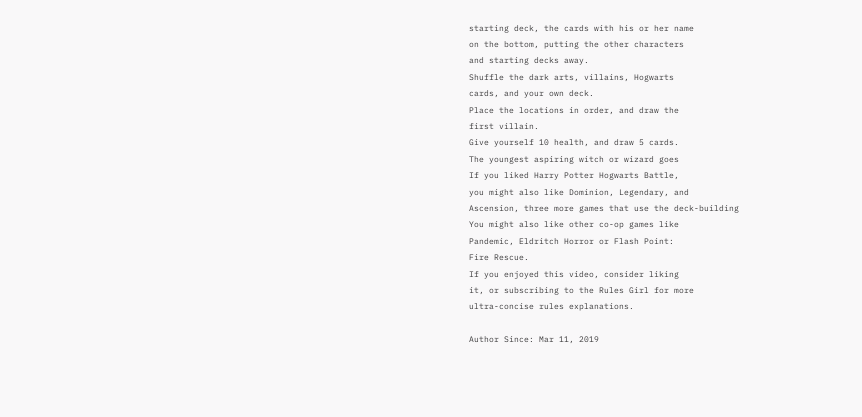starting deck, the cards with his or her name
on the bottom, putting the other characters
and starting decks away.
Shuffle the dark arts, villains, Hogwarts
cards, and your own deck.
Place the locations in order, and draw the
first villain.
Give yourself 10 health, and draw 5 cards.
The youngest aspiring witch or wizard goes
If you liked Harry Potter Hogwarts Battle,
you might also like Dominion, Legendary, and
Ascension, three more games that use the deck-building
You might also like other co-op games like
Pandemic, Eldritch Horror or Flash Point:
Fire Rescue.
If you enjoyed this video, consider liking
it, or subscribing to the Rules Girl for more
ultra-concise rules explanations.

Author Since: Mar 11, 2019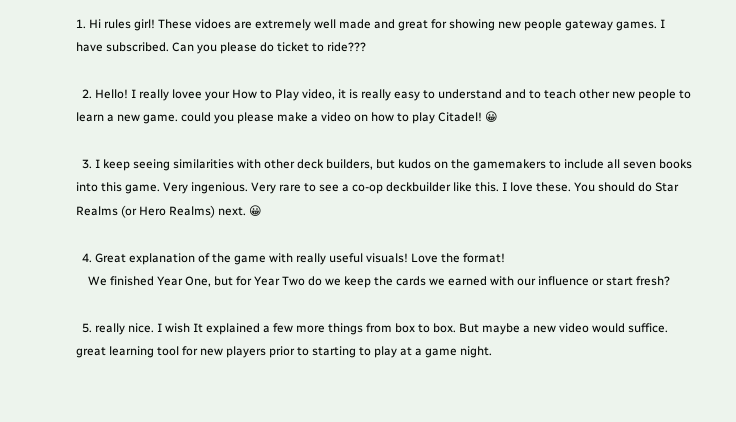1. Hi rules girl! These vidoes are extremely well made and great for showing new people gateway games. I have subscribed. Can you please do ticket to ride???

  2. Hello! I really lovee your How to Play video, it is really easy to understand and to teach other new people to learn a new game. could you please make a video on how to play Citadel! 😀

  3. I keep seeing similarities with other deck builders, but kudos on the gamemakers to include all seven books into this game. Very ingenious. Very rare to see a co-op deckbuilder like this. I love these. You should do Star Realms (or Hero Realms) next. 😀

  4. Great explanation of the game with really useful visuals! Love the format!
    We finished Year One, but for Year Two do we keep the cards we earned with our influence or start fresh?

  5. really nice. I wish It explained a few more things from box to box. But maybe a new video would suffice. great learning tool for new players prior to starting to play at a game night.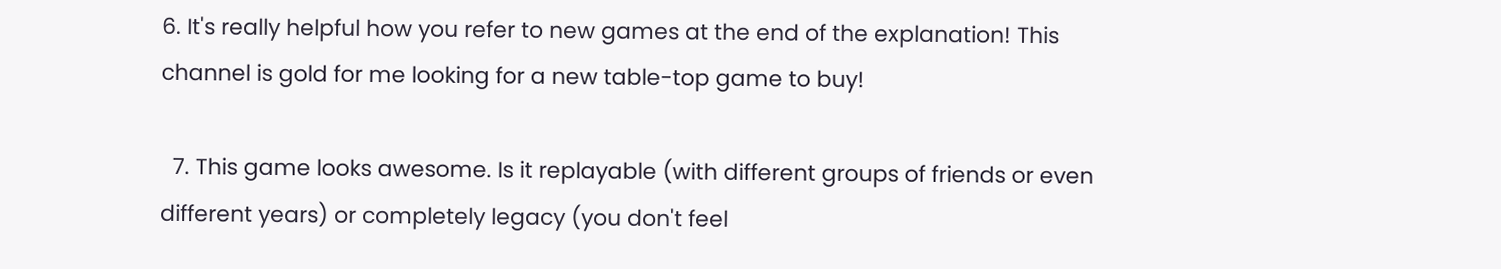6. It's really helpful how you refer to new games at the end of the explanation! This channel is gold for me looking for a new table-top game to buy!

  7. This game looks awesome. Is it replayable (with different groups of friends or even different years) or completely legacy (you don't feel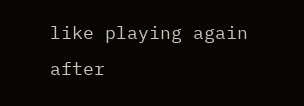like playing again after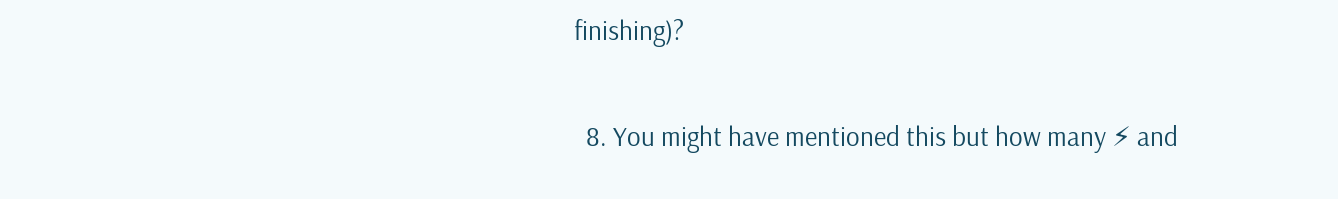finishing)?

  8. You might have mentioned this but how many ⚡ and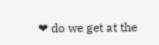❤ do we get at the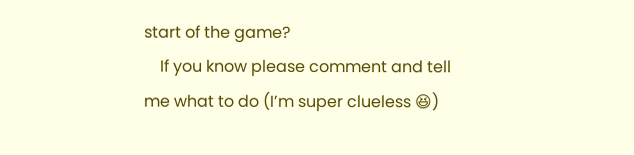start of the game?
    If you know please comment and tell me what to do (I’m super clueless 😆)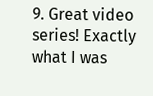9. Great video series! Exactly what I was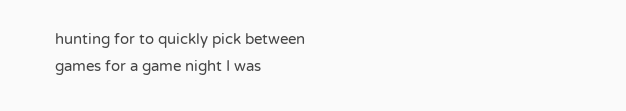hunting for to quickly pick between games for a game night I was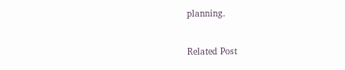planning.

Related Post